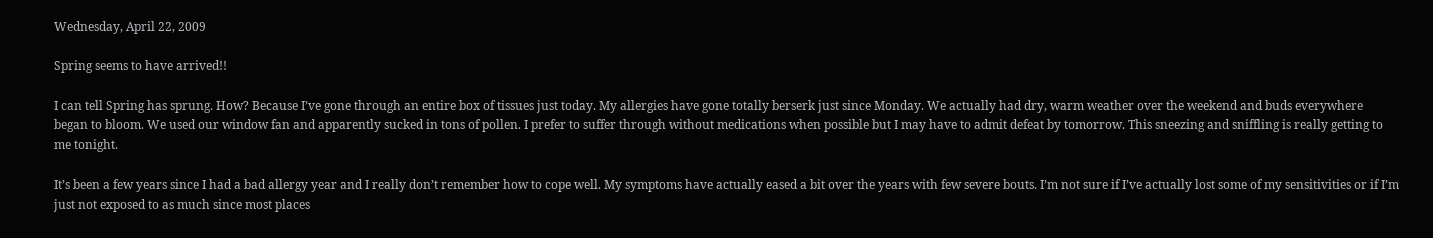Wednesday, April 22, 2009

Spring seems to have arrived!!

I can tell Spring has sprung. How? Because I’ve gone through an entire box of tissues just today. My allergies have gone totally berserk just since Monday. We actually had dry, warm weather over the weekend and buds everywhere began to bloom. We used our window fan and apparently sucked in tons of pollen. I prefer to suffer through without medications when possible but I may have to admit defeat by tomorrow. This sneezing and sniffling is really getting to me tonight.

It’s been a few years since I had a bad allergy year and I really don’t remember how to cope well. My symptoms have actually eased a bit over the years with few severe bouts. I’m not sure if I’ve actually lost some of my sensitivities or if I’m just not exposed to as much since most places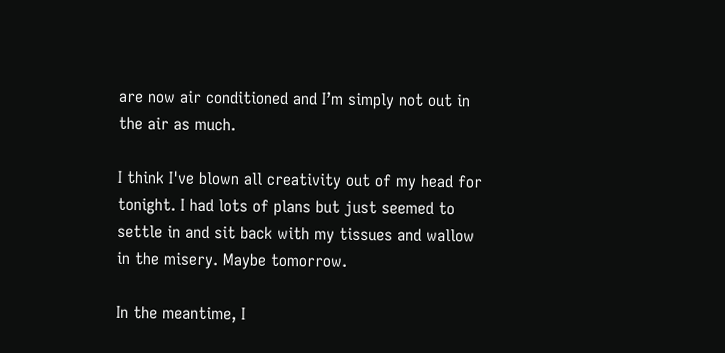are now air conditioned and I’m simply not out in the air as much.

I think I've blown all creativity out of my head for tonight. I had lots of plans but just seemed to settle in and sit back with my tissues and wallow in the misery. Maybe tomorrow.

In the meantime, I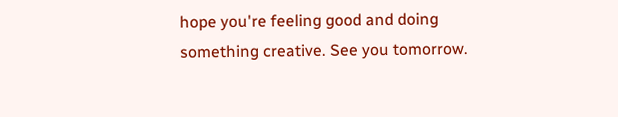hope you're feeling good and doing something creative. See you tomorrow.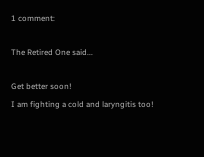1 comment:

The Retired One said...

Get better soon!
I am fighting a cold and laryngitis too!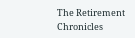The Retirement Chronicles